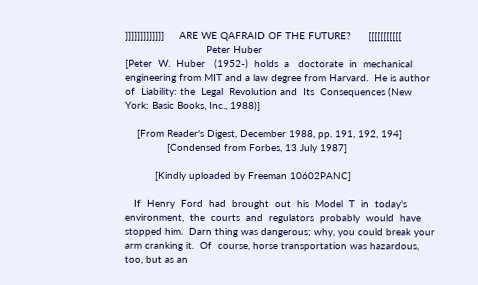]]]]]]]]]]]]]     ARE WE QAFRAID OF THE FUTURE?      [[[[[[[[[[[
                           Peter Huber
[Peter  W.  Huber   (1952-)  holds  a   doctorate  in  mechanical
engineering from MIT and a law degree from Harvard.  He is author
of  Liability: the  Legal  Revolution and  Its  Consequences (New
York: Basic Books, Inc., 1988)]

    [From Reader's Digest, December 1988, pp. 191, 192, 194]
              [Condensed from Forbes, 13 July 1987]

          [Kindly uploaded by Freeman 10602PANC]

   If  Henry  Ford  had  brought  out  his  Model  T  in  today's
environment,  the  courts  and  regulators  probably  would  have
stopped him.  Darn thing was dangerous; why, you could break your
arm cranking it.  Of  course, horse transportation was hazardous,
too, but as an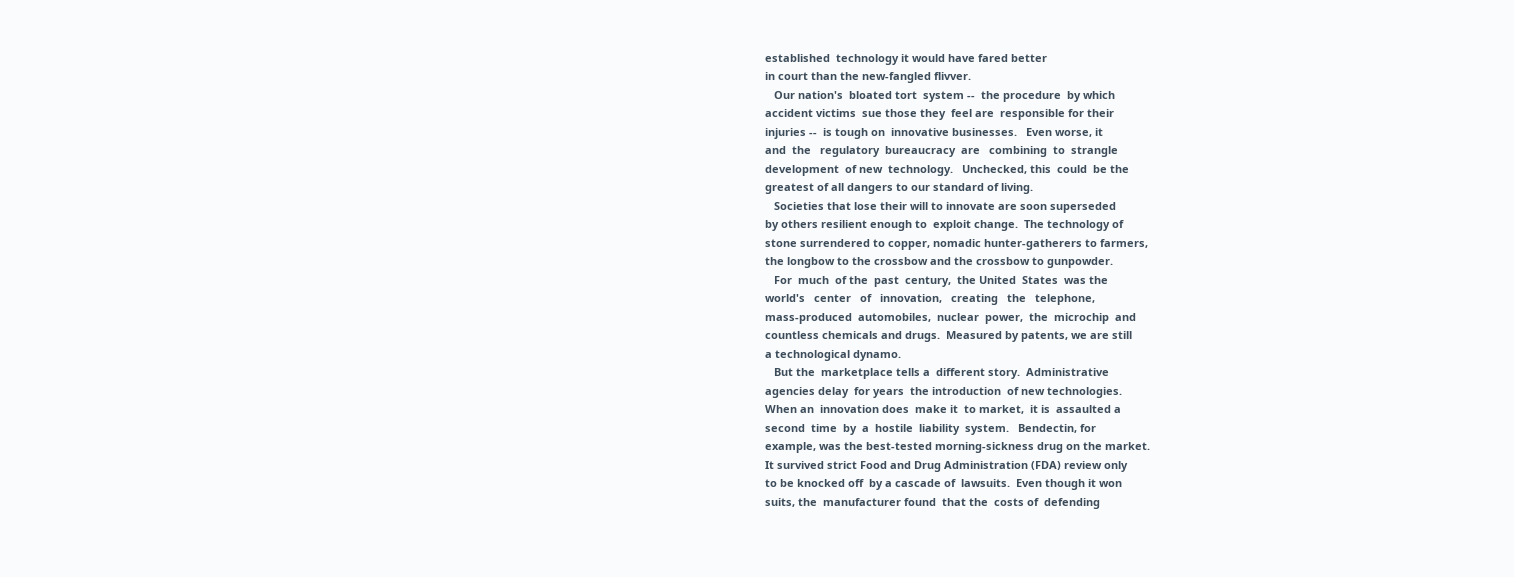established  technology it would have fared better
in court than the new-fangled flivver.
   Our nation's  bloated tort  system --  the procedure  by which
accident victims  sue those they  feel are  responsible for their
injuries --  is tough on  innovative businesses.   Even worse, it
and  the   regulatory  bureaucracy  are   combining  to  strangle
development  of new  technology.   Unchecked, this  could  be the
greatest of all dangers to our standard of living.
   Societies that lose their will to innovate are soon superseded
by others resilient enough to  exploit change.  The technology of
stone surrendered to copper, nomadic hunter-gatherers to farmers,
the longbow to the crossbow and the crossbow to gunpowder.
   For  much  of the  past  century,  the United  States  was the
world's   center   of   innovation,   creating   the   telephone,
mass-produced  automobiles,  nuclear  power,  the  microchip  and
countless chemicals and drugs.  Measured by patents, we are still
a technological dynamo.
   But the  marketplace tells a  different story.  Administrative
agencies delay  for years  the introduction  of new technologies.
When an  innovation does  make it  to market,  it is  assaulted a
second  time  by  a  hostile  liability  system.   Bendectin, for
example, was the best-tested morning-sickness drug on the market.
It survived strict Food and Drug Administration (FDA) review only
to be knocked off  by a cascade of  lawsuits.  Even though it won
suits, the  manufacturer found  that the  costs of  defending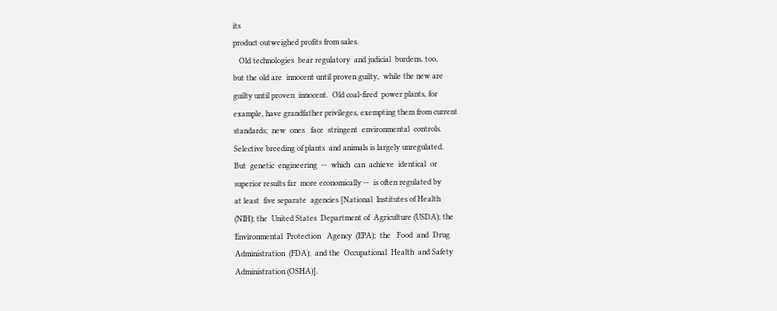its
product outweighed profits from sales.
   Old technologies  bear regulatory  and judicial  burdens, too,
but the old are  innocent until proven guilty,  while the new are
guilty until proven  innocent.  Old coal-fired  power plants, for
example, have grandfather privileges, exempting them from current
standards;  new  ones   face  stringent  environmental  controls.
Selective breeding of plants  and animals is largely unregulated.
But  genetic  engineering  --  which  can  achieve  identical  or
superior results far  more economically --  is often regulated by
at least  five separate  agencies [National  Institutes of Health
(NIH); the  United States  Department of  Agriculture (USDA); the
Environmental  Protection   Agency  (EPA);  the   Food  and  Drug
Administration  (FDA);  and the  Occupational  Health  and Safety
Administration (OSHA)].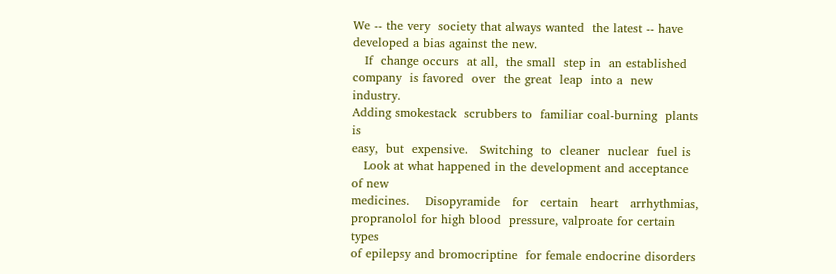We -- the very  society that always wanted  the latest -- have
developed a bias against the new.
   If  change occurs  at all,  the small  step in  an established
company  is favored  over  the great  leap  into a  new industry.
Adding smokestack  scrubbers to  familiar coal-burning  plants is
easy,  but  expensive.   Switching  to  cleaner  nuclear  fuel is
   Look at what happened in the development and acceptance of new
medicines.    Disopyramide   for   certain   heart   arrhythmias,
propranolol for high blood  pressure, valproate for certain types
of epilepsy and bromocriptine  for female endocrine disorders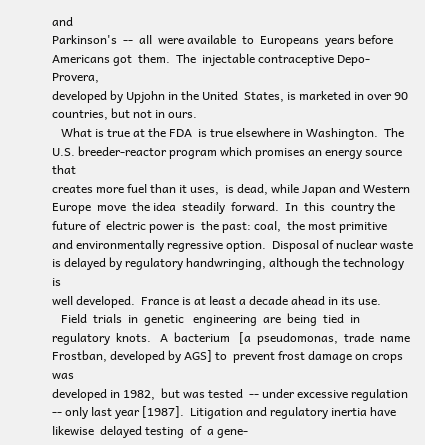and
Parkinson's  --  all  were available  to  Europeans  years before
Americans got  them.  The  injectable contraceptive Depo-Provera,
developed by Upjohn in the United  States, is marketed in over 90
countries, but not in ours.
   What is true at the FDA  is true elsewhere in Washington.  The
U.S. breeder-reactor program which promises an energy source that
creates more fuel than it uses,  is dead, while Japan and Western
Europe  move  the idea  steadily  forward.  In  this  country the
future of  electric power is  the past: coal,  the most primitive
and environmentally regressive option.  Disposal of nuclear waste
is delayed by regulatory handwringing, although the technology is
well developed.  France is at least a decade ahead in its use.
   Field  trials  in  genetic   engineering  are  being  tied  in
regulatory  knots.   A  bacterium   [a  pseudomonas,  trade  name
Frostban, developed by AGS] to  prevent frost damage on crops was
developed in 1982,  but was tested  -- under excessive regulation
-- only last year [1987].  Litigation and regulatory inertia have
likewise  delayed testing  of  a gene-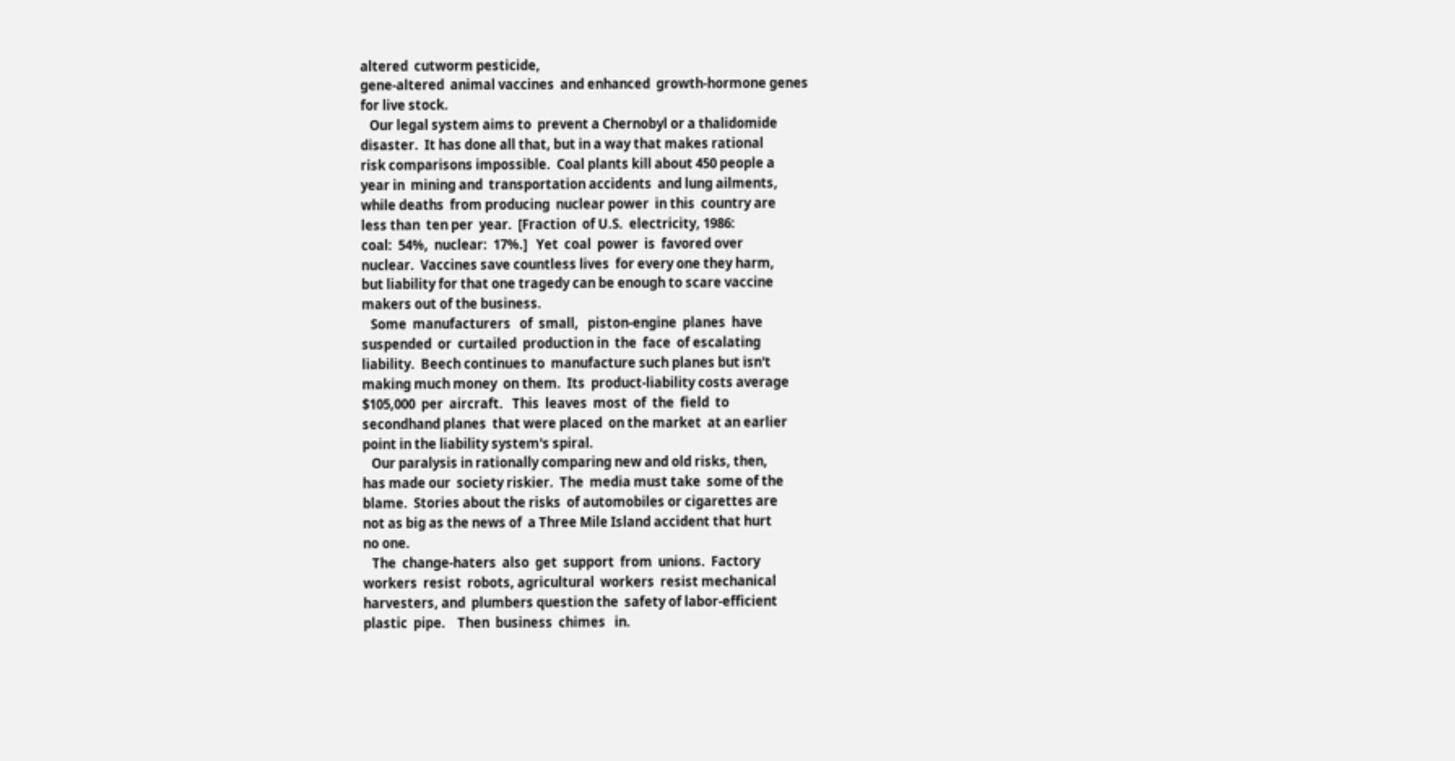altered  cutworm pesticide,
gene-altered  animal vaccines  and enhanced  growth-hormone genes
for live stock.
   Our legal system aims to  prevent a Chernobyl or a thalidomide
disaster.  It has done all that, but in a way that makes rational
risk comparisons impossible.  Coal plants kill about 450 people a
year in  mining and  transportation accidents  and lung ailments,
while deaths  from producing  nuclear power  in this  country are
less than  ten per  year.  [Fraction  of U.S.  electricity, 1986:
coal:  54%,  nuclear:  17%.]   Yet  coal  power  is  favored over
nuclear.  Vaccines save countless lives  for every one they harm,
but liability for that one tragedy can be enough to scare vaccine
makers out of the business.
   Some  manufacturers   of  small,   piston-engine  planes  have
suspended  or  curtailed  production in  the  face  of escalating
liability.  Beech continues to  manufacture such planes but isn't
making much money  on them.  Its  product-liability costs average
$105,000  per  aircraft.   This  leaves  most  of  the  field  to
secondhand planes  that were placed  on the market  at an earlier
point in the liability system's spiral.
   Our paralysis in rationally comparing new and old risks, then,
has made our  society riskier.  The  media must take  some of the
blame.  Stories about the risks  of automobiles or cigarettes are
not as big as the news of  a Three Mile Island accident that hurt
no one.
   The  change-haters  also  get  support  from  unions.  Factory
workers  resist  robots, agricultural  workers  resist mechanical
harvesters, and  plumbers question the  safety of labor-efficient
plastic  pipe.    Then  business  chimes   in.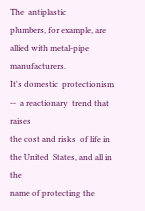The  antiplastic
plumbers, for example, are  allied with metal-pipe manufacturers.
It's domestic  protectionism --  a reactionary  trend that raises
the cost and risks  of life in the United  States, and all in the
name of protecting the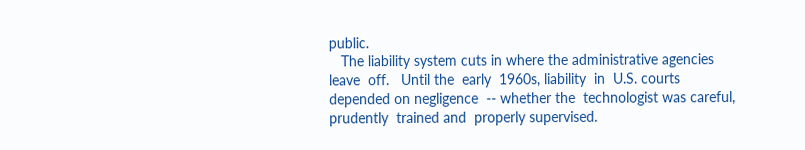public.
   The liability system cuts in where the administrative agencies
leave  off.   Until the  early  1960s, liability  in  U.S. courts
depended on negligence  -- whether the  technologist was careful,
prudently  trained and  properly supervised.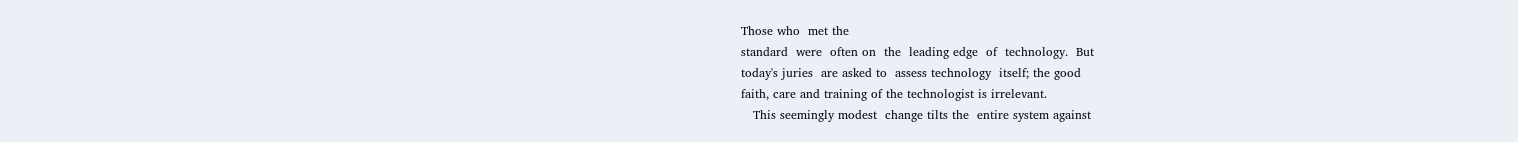Those who  met the
standard  were  often on  the  leading edge  of  technology.  But
today's juries  are asked to  assess technology  itself; the good
faith, care and training of the technologist is irrelevant.
   This seemingly modest  change tilts the  entire system against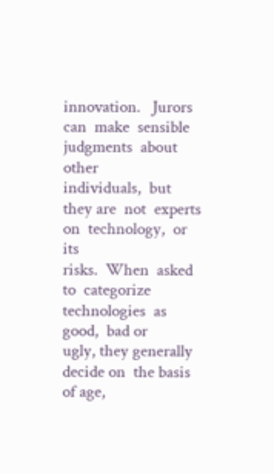innovation.   Jurors  can  make  sensible  judgments  about other
individuals,  but  they are  not  experts on  technology,  or its
risks.  When  asked to  categorize technologies  as good,  bad or
ugly, they generally decide on  the basis of age,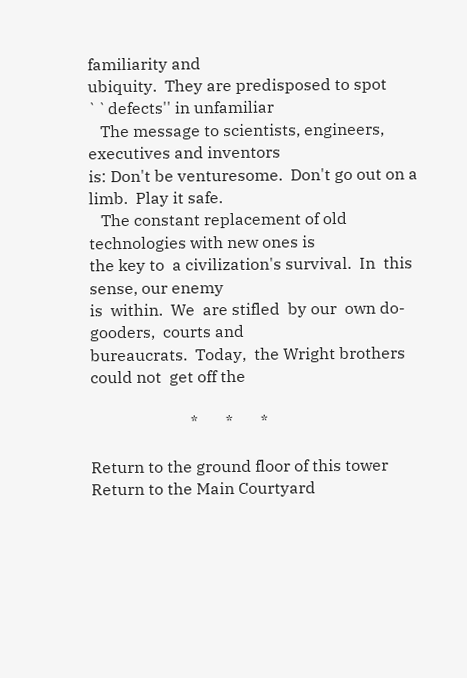familiarity and
ubiquity.  They are predisposed to spot ``defects'' in unfamiliar
   The message to scientists, engineers, executives and inventors
is: Don't be venturesome.  Don't go out on a limb.  Play it safe.
   The constant replacement of old  technologies with new ones is
the key to  a civilization's survival.  In  this sense, our enemy
is  within.  We  are stifled  by our  own do-gooders,  courts and
bureaucrats.  Today,  the Wright brothers  could not  get off the

                         *       *       *

Return to the ground floor of this tower
Return to the Main Courtyard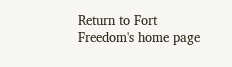Return to Fort Freedom's home page